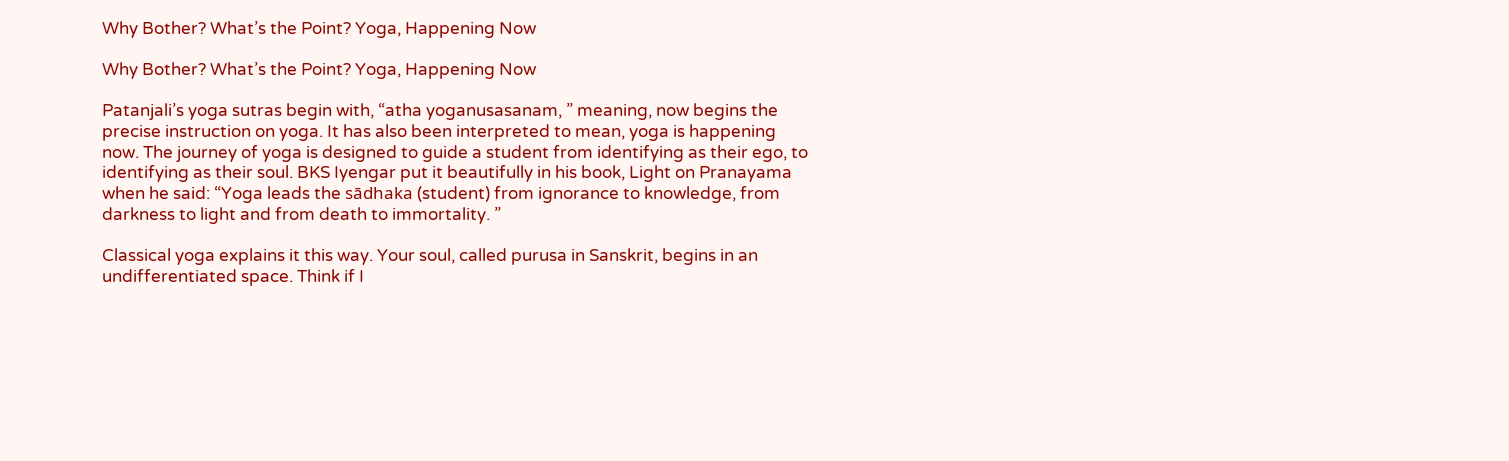Why Bother? What’s the Point? Yoga, Happening Now

Why Bother? What’s the Point? Yoga, Happening Now

Patanjali’s yoga sutras begin with, “atha yoganusasanam, ” meaning, now begins the precise instruction on yoga. It has also been interpreted to mean, yoga is happening now. The journey of yoga is designed to guide a student from identifying as their ego, to identifying as their soul. BKS Iyengar put it beautifully in his book, Light on Pranayama when he said: “Yoga leads the sādhaka (student) from ignorance to knowledge, from darkness to light and from death to immortality. ”

Classical yoga explains it this way. Your soul, called purusa in Sanskrit, begins in an undifferentiated space. Think if I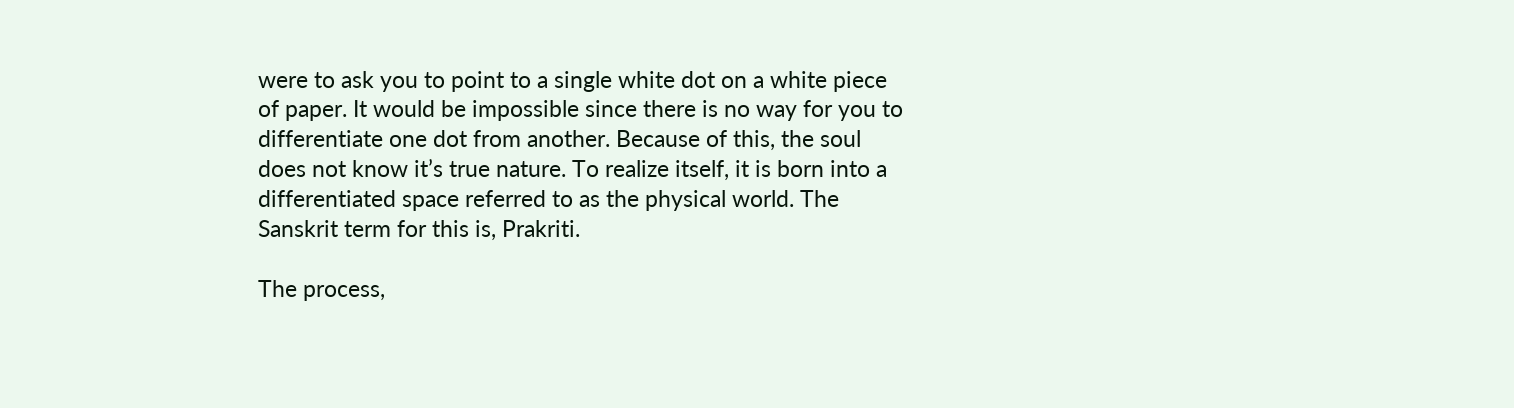were to ask you to point to a single white dot on a white piece of paper. It would be impossible since there is no way for you to differentiate one dot from another. Because of this, the soul does not know it’s true nature. To realize itself, it is born into a differentiated space referred to as the physical world. The Sanskrit term for this is, Prakriti.

The process,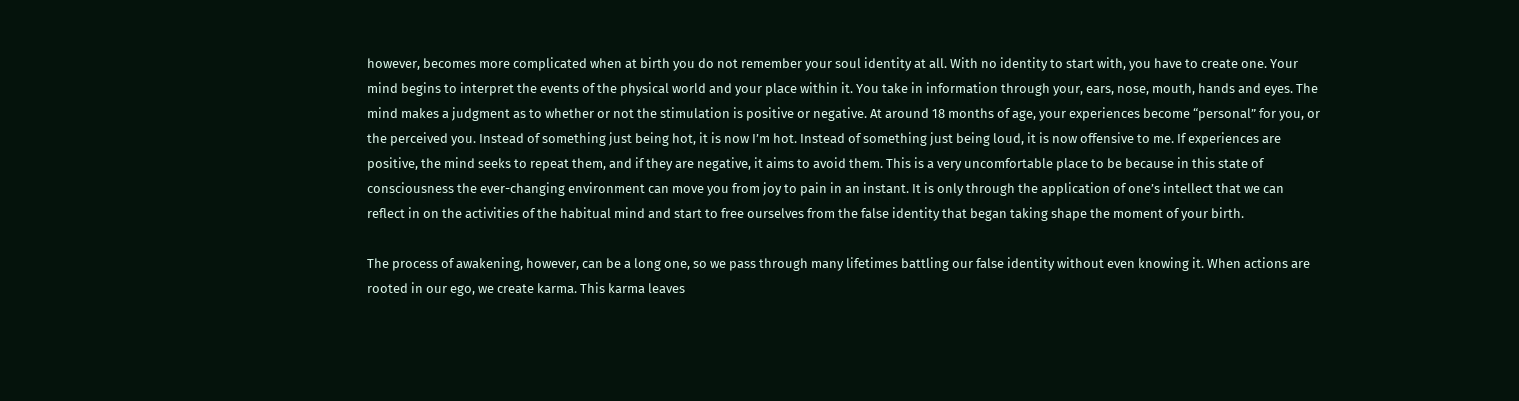however, becomes more complicated when at birth you do not remember your soul identity at all. With no identity to start with, you have to create one. Your mind begins to interpret the events of the physical world and your place within it. You take in information through your, ears, nose, mouth, hands and eyes. The mind makes a judgment as to whether or not the stimulation is positive or negative. At around 18 months of age, your experiences become “personal” for you, or the perceived you. Instead of something just being hot, it is now I’m hot. Instead of something just being loud, it is now offensive to me. If experiences are positive, the mind seeks to repeat them, and if they are negative, it aims to avoid them. This is a very uncomfortable place to be because in this state of consciousness the ever-changing environment can move you from joy to pain in an instant. It is only through the application of one’s intellect that we can reflect in on the activities of the habitual mind and start to free ourselves from the false identity that began taking shape the moment of your birth.

The process of awakening, however, can be a long one, so we pass through many lifetimes battling our false identity without even knowing it. When actions are rooted in our ego, we create karma. This karma leaves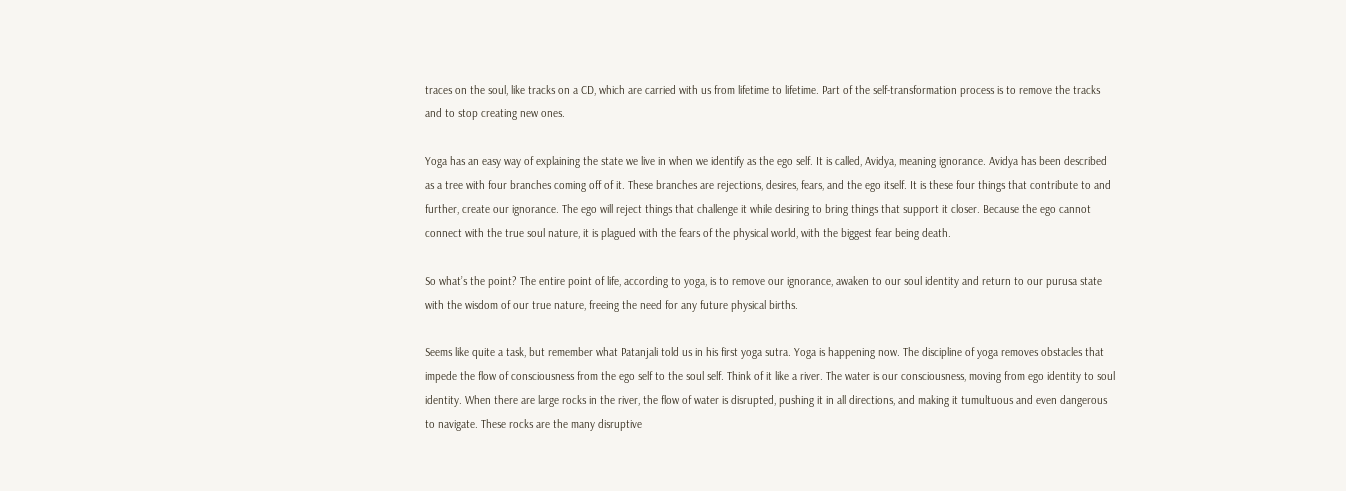traces on the soul, like tracks on a CD, which are carried with us from lifetime to lifetime. Part of the self-transformation process is to remove the tracks and to stop creating new ones.

Yoga has an easy way of explaining the state we live in when we identify as the ego self. It is called, Avidya, meaning ignorance. Avidya has been described as a tree with four branches coming off of it. These branches are rejections, desires, fears, and the ego itself. It is these four things that contribute to and further, create our ignorance. The ego will reject things that challenge it while desiring to bring things that support it closer. Because the ego cannot connect with the true soul nature, it is plagued with the fears of the physical world, with the biggest fear being death.

So what’s the point? The entire point of life, according to yoga, is to remove our ignorance, awaken to our soul identity and return to our purusa state with the wisdom of our true nature, freeing the need for any future physical births.

Seems like quite a task, but remember what Patanjali told us in his first yoga sutra. Yoga is happening now. The discipline of yoga removes obstacles that impede the flow of consciousness from the ego self to the soul self. Think of it like a river. The water is our consciousness, moving from ego identity to soul identity. When there are large rocks in the river, the flow of water is disrupted, pushing it in all directions, and making it tumultuous and even dangerous to navigate. These rocks are the many disruptive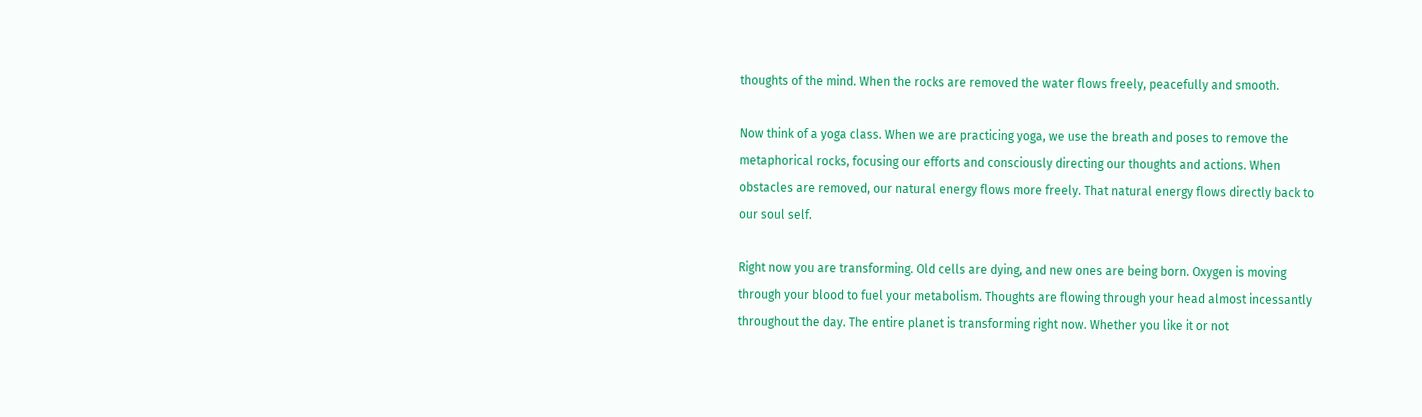thoughts of the mind. When the rocks are removed the water flows freely, peacefully and smooth.

Now think of a yoga class. When we are practicing yoga, we use the breath and poses to remove the metaphorical rocks, focusing our efforts and consciously directing our thoughts and actions. When obstacles are removed, our natural energy flows more freely. That natural energy flows directly back to our soul self.

Right now you are transforming. Old cells are dying, and new ones are being born. Oxygen is moving through your blood to fuel your metabolism. Thoughts are flowing through your head almost incessantly throughout the day. The entire planet is transforming right now. Whether you like it or not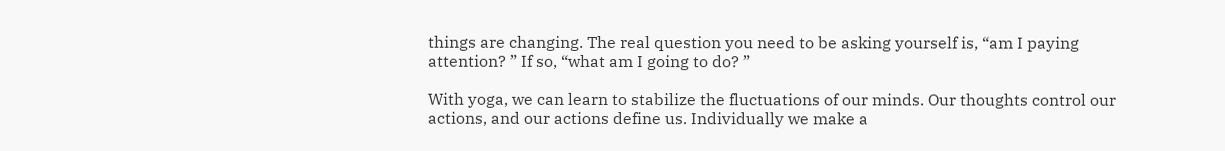things are changing. The real question you need to be asking yourself is, “am I paying attention? ” If so, “what am I going to do? ”

With yoga, we can learn to stabilize the fluctuations of our minds. Our thoughts control our actions, and our actions define us. Individually we make a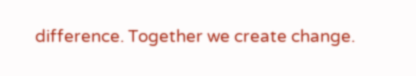difference. Together we create change.